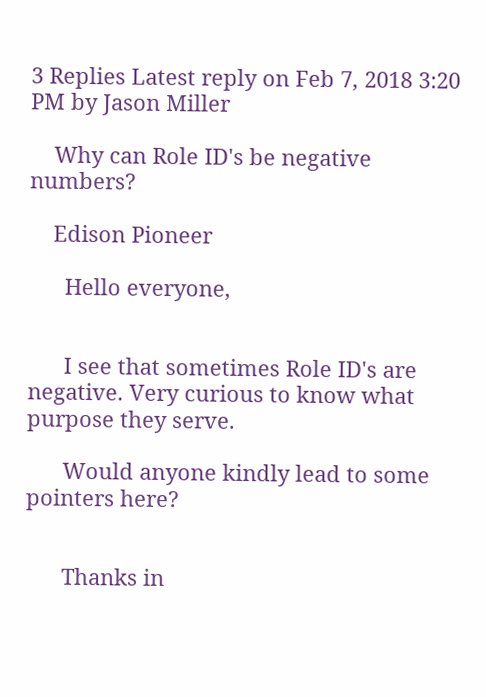3 Replies Latest reply on Feb 7, 2018 3:20 PM by Jason Miller

    Why can Role ID's be negative numbers?

    Edison Pioneer

      Hello everyone,


      I see that sometimes Role ID's are negative. Very curious to know what purpose they serve.

      Would anyone kindly lead to some pointers here?


      Thanks in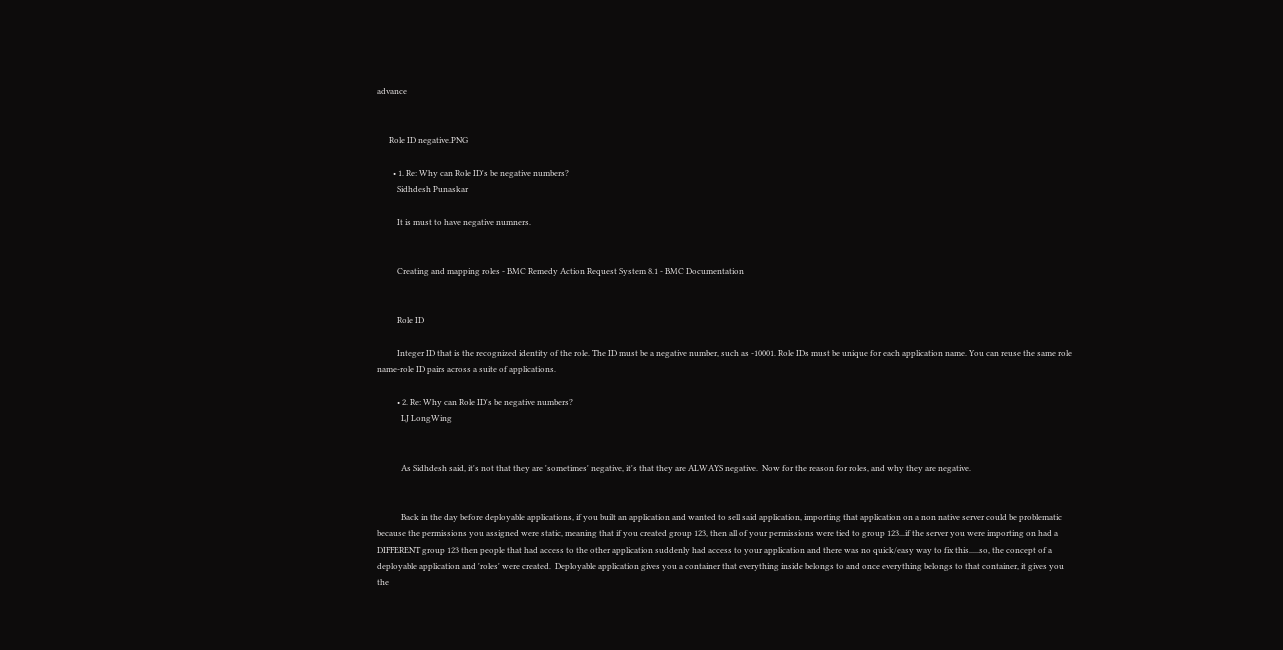advance


      Role ID negative.PNG

        • 1. Re: Why can Role ID's be negative numbers?
          Sidhdesh Punaskar

          It is must to have negative numners.


          Creating and mapping roles - BMC Remedy Action Request System 8.1 - BMC Documentation


          Role ID

          Integer ID that is the recognized identity of the role. The ID must be a negative number, such as -10001. Role IDs must be unique for each application name. You can reuse the same role name-role ID pairs across a suite of applications.

          • 2. Re: Why can Role ID's be negative numbers?
            LJ LongWing


            As Sidhdesh said, it's not that they are 'sometimes' negative, it's that they are ALWAYS negative.  Now for the reason for roles, and why they are negative.


            Back in the day before deployable applications, if you built an application and wanted to sell said application, importing that application on a non native server could be problematic because the permissions you assigned were static, meaning that if you created group 123, then all of your permissions were tied to group 123...if the server you were importing on had a DIFFERENT group 123 then people that had access to the other application suddenly had access to your application and there was no quick/easy way to fix this.....so, the concept of a deployable application and 'roles' were created.  Deployable application gives you a container that everything inside belongs to and once everything belongs to that container, it gives you the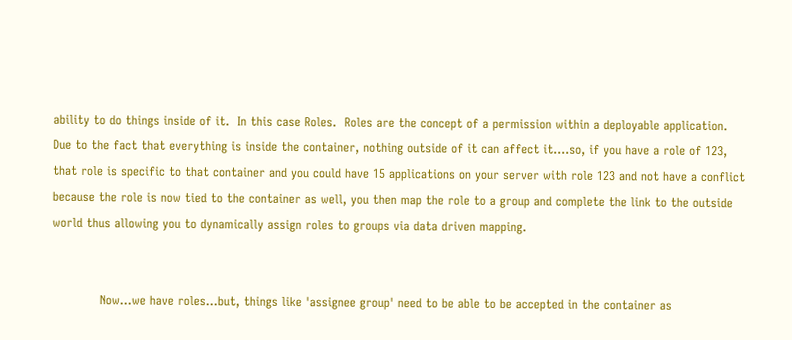ability to do things inside of it.  In this case Roles.  Roles are the concept of a permission within a deployable application.  Due to the fact that everything is inside the container, nothing outside of it can affect it....so, if you have a role of 123, that role is specific to that container and you could have 15 applications on your server with role 123 and not have a conflict because the role is now tied to the container as well, you then map the role to a group and complete the link to the outside world thus allowing you to dynamically assign roles to groups via data driven mapping.


            Now...we have roles...but, things like 'assignee group' need to be able to be accepted in the container as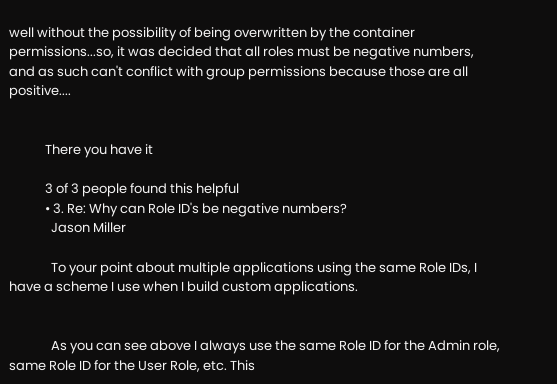well without the possibility of being overwritten by the container permissions...so, it was decided that all roles must be negative numbers, and as such can't conflict with group permissions because those are all positive....


            There you have it

            3 of 3 people found this helpful
            • 3. Re: Why can Role ID's be negative numbers?
              Jason Miller

              To your point about multiple applications using the same Role IDs, I have a scheme I use when I build custom applications.


              As you can see above I always use the same Role ID for the Admin role, same Role ID for the User Role, etc. This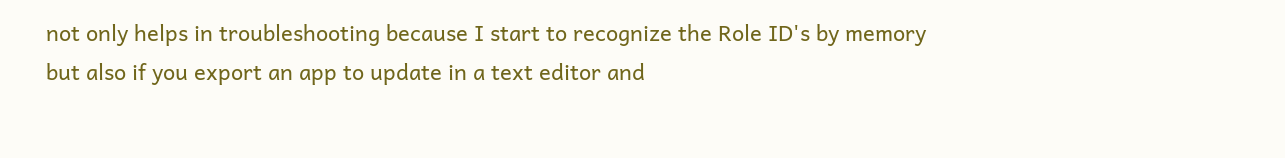not only helps in troubleshooting because I start to recognize the Role ID's by memory but also if you export an app to update in a text editor and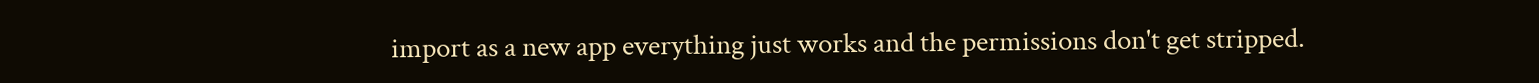import as a new app everything just works and the permissions don't get stripped.